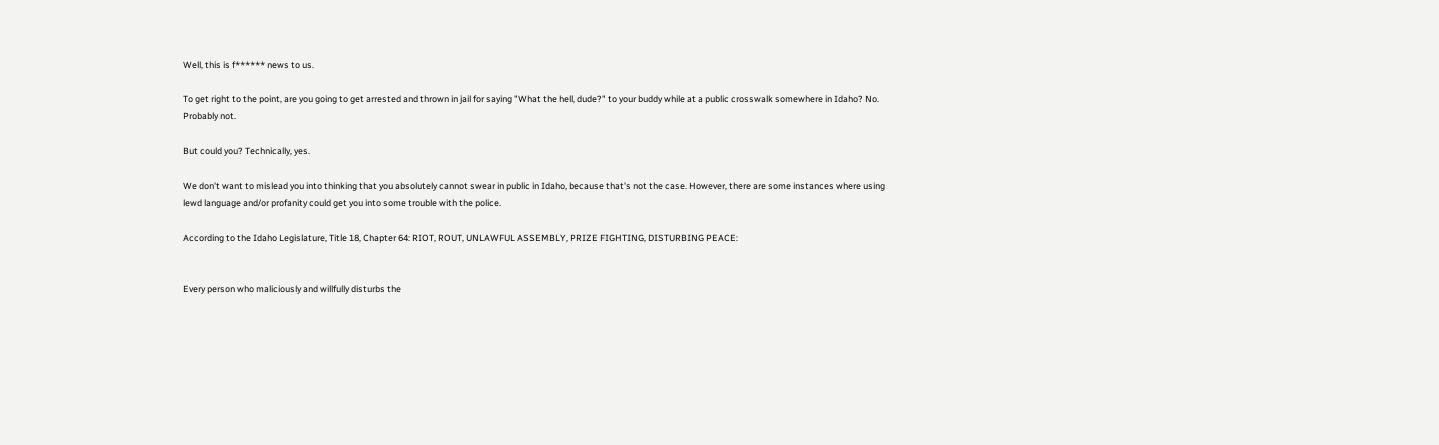Well, this is f****** news to us.

To get right to the point, are you going to get arrested and thrown in jail for saying "What the hell, dude?" to your buddy while at a public crosswalk somewhere in Idaho? No. Probably not.

But could you? Technically, yes.

We don't want to mislead you into thinking that you absolutely cannot swear in public in Idaho, because that's not the case. However, there are some instances where using lewd language and/or profanity could get you into some trouble with the police.

According to the Idaho Legislature, Title 18, Chapter 64: RIOT, ROUT, UNLAWFUL ASSEMBLY, PRIZE FIGHTING, DISTURBING PEACE:


Every person who maliciously and willfully disturbs the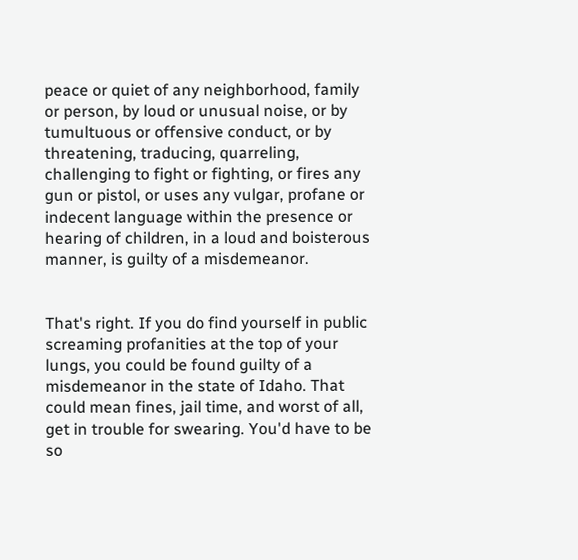peace or quiet of any neighborhood, family or person, by loud or unusual noise, or by tumultuous or offensive conduct, or by threatening, traducing, quarreling, challenging to fight or fighting, or fires any gun or pistol, or uses any vulgar, profane or indecent language within the presence or hearing of children, in a loud and boisterous manner, is guilty of a misdemeanor.


That's right. If you do find yourself in public screaming profanities at the top of your lungs, you could be found guilty of a misdemeanor in the state of Idaho. That could mean fines, jail time, and worst of all, get in trouble for swearing. You'd have to be so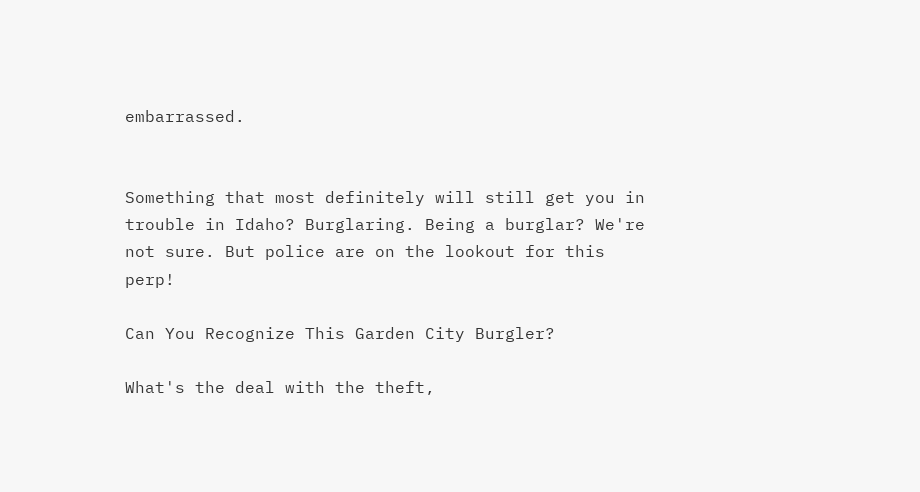embarrassed.


Something that most definitely will still get you in trouble in Idaho? Burglaring. Being a burglar? We're not sure. But police are on the lookout for this perp!

Can You Recognize This Garden City Burgler?

What's the deal with the theft,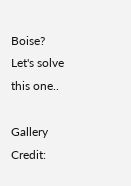Boise? Let's solve this one..

Gallery Credit: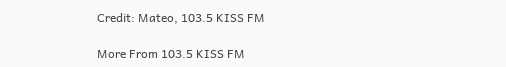Credit: Mateo, 103.5 KISS FM

More From 103.5 KISS FM